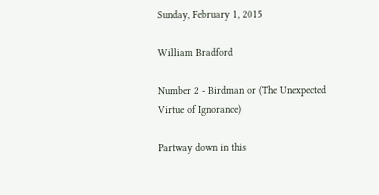Sunday, February 1, 2015

William Bradford

Number 2 - Birdman or (The Unexpected Virtue of Ignorance)

Partway down in this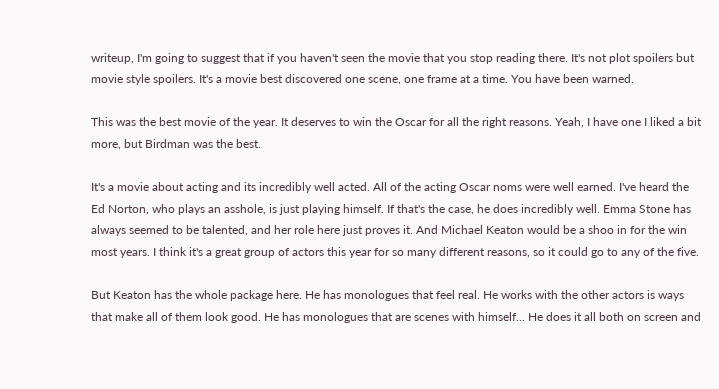writeup, I'm going to suggest that if you haven't seen the movie that you stop reading there. It's not plot spoilers but movie style spoilers. It's a movie best discovered one scene, one frame at a time. You have been warned.

This was the best movie of the year. It deserves to win the Oscar for all the right reasons. Yeah, I have one I liked a bit more, but Birdman was the best.

It's a movie about acting and its incredibly well acted. All of the acting Oscar noms were well earned. I've heard the Ed Norton, who plays an asshole, is just playing himself. If that's the case, he does incredibly well. Emma Stone has always seemed to be talented, and her role here just proves it. And Michael Keaton would be a shoo in for the win most years. I think it's a great group of actors this year for so many different reasons, so it could go to any of the five.

But Keaton has the whole package here. He has monologues that feel real. He works with the other actors is ways that make all of them look good. He has monologues that are scenes with himself... He does it all both on screen and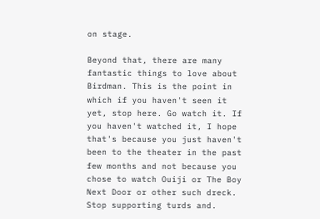on stage.

Beyond that, there are many fantastic things to love about Birdman. This is the point in which if you haven't seen it yet, stop here. Go watch it. If you haven't watched it, I hope that's because you just haven't been to the theater in the past few months and not because you chose to watch Ouiji or The Boy Next Door or other such dreck. Stop supporting turds and.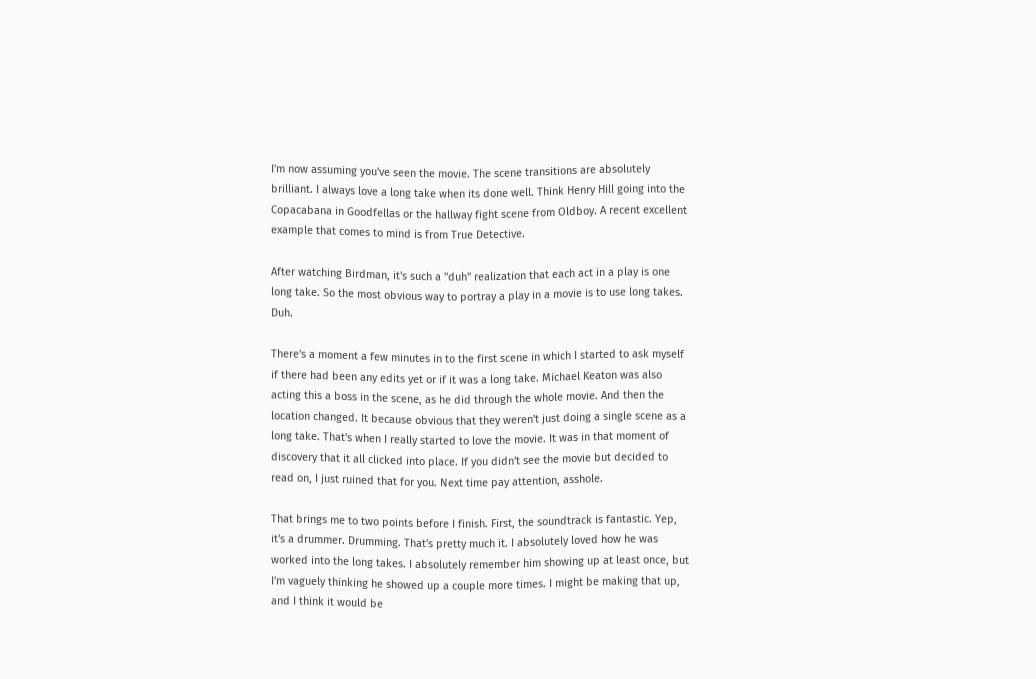I'm now assuming you've seen the movie. The scene transitions are absolutely brilliant. I always love a long take when its done well. Think Henry Hill going into the Copacabana in Goodfellas or the hallway fight scene from Oldboy. A recent excellent example that comes to mind is from True Detective.

After watching Birdman, it's such a "duh" realization that each act in a play is one long take. So the most obvious way to portray a play in a movie is to use long takes. Duh.

There's a moment a few minutes in to the first scene in which I started to ask myself if there had been any edits yet or if it was a long take. Michael Keaton was also acting this a boss in the scene, as he did through the whole movie. And then the location changed. It because obvious that they weren't just doing a single scene as a long take. That's when I really started to love the movie. It was in that moment of discovery that it all clicked into place. If you didn't see the movie but decided to read on, I just ruined that for you. Next time pay attention, asshole.

That brings me to two points before I finish. First, the soundtrack is fantastic. Yep, it's a drummer. Drumming. That's pretty much it. I absolutely loved how he was worked into the long takes. I absolutely remember him showing up at least once, but I'm vaguely thinking he showed up a couple more times. I might be making that up, and I think it would be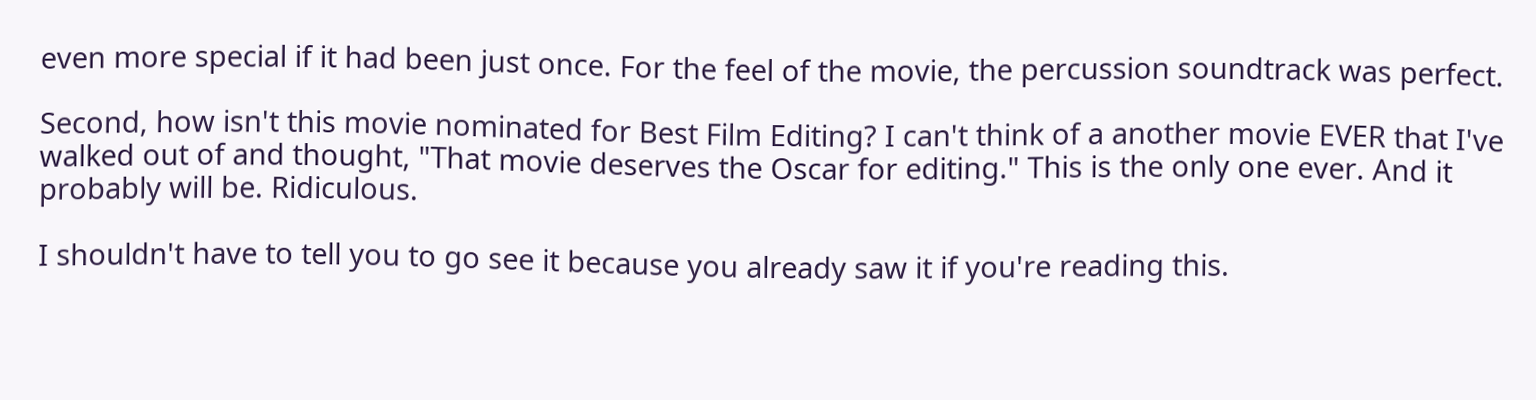even more special if it had been just once. For the feel of the movie, the percussion soundtrack was perfect.

Second, how isn't this movie nominated for Best Film Editing? I can't think of a another movie EVER that I've walked out of and thought, "That movie deserves the Oscar for editing." This is the only one ever. And it probably will be. Ridiculous.

I shouldn't have to tell you to go see it because you already saw it if you're reading this.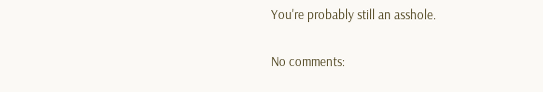You're probably still an asshole.

No comments: